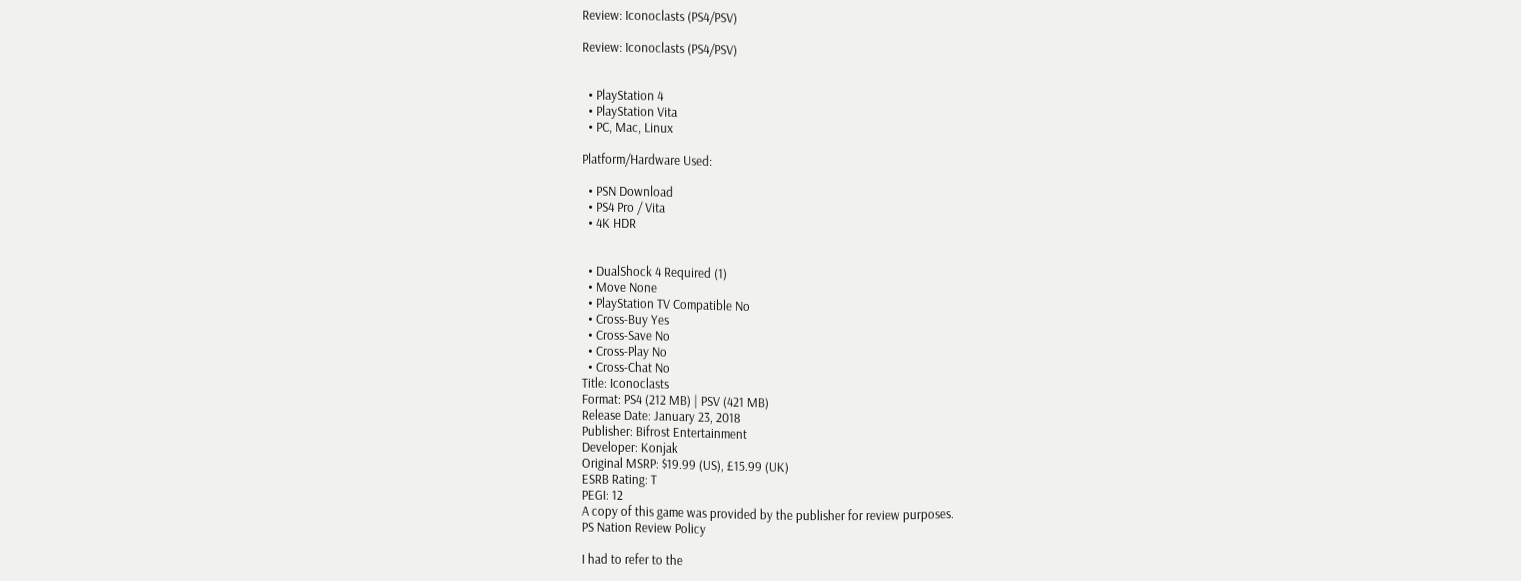Review: Iconoclasts (PS4/PSV)

Review: Iconoclasts (PS4/PSV)


  • PlayStation 4
  • PlayStation Vita
  • PC, Mac, Linux

Platform/Hardware Used:

  • PSN Download
  • PS4 Pro / Vita
  • 4K HDR


  • DualShock 4 Required (1)
  • Move None
  • PlayStation TV Compatible No
  • Cross-Buy Yes
  • Cross-Save No
  • Cross-Play No
  • Cross-Chat No
Title: Iconoclasts
Format: PS4 (212 MB) | PSV (421 MB)
Release Date: January 23, 2018
Publisher: Bifrost Entertainment
Developer: Konjak
Original MSRP: $19.99 (US), £15.99 (UK)
ESRB Rating: T
PEGI: 12
A copy of this game was provided by the publisher for review purposes.
PS Nation Review Policy

I had to refer to the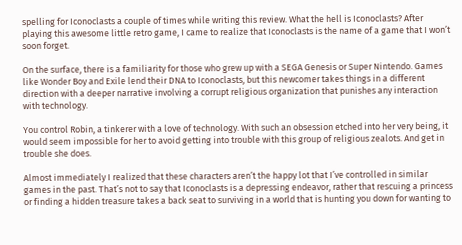spelling for Iconoclasts a couple of times while writing this review. What the hell is Iconoclasts? After playing this awesome little retro game, I came to realize that Iconoclasts is the name of a game that I won’t soon forget.

On the surface, there is a familiarity for those who grew up with a SEGA Genesis or Super Nintendo. Games like Wonder Boy and Exile lend their DNA to Iconoclasts, but this newcomer takes things in a different direction with a deeper narrative involving a corrupt religious organization that punishes any interaction with technology.

You control Robin, a tinkerer with a love of technology. With such an obsession etched into her very being, it would seem impossible for her to avoid getting into trouble with this group of religious zealots. And get in trouble she does.

Almost immediately I realized that these characters aren’t the happy lot that I’ve controlled in similar games in the past. That’s not to say that Iconoclasts is a depressing endeavor, rather that rescuing a princess or finding a hidden treasure takes a back seat to surviving in a world that is hunting you down for wanting to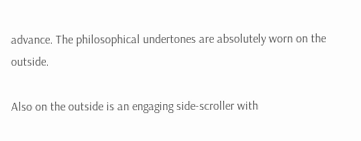advance. The philosophical undertones are absolutely worn on the outside.

Also on the outside is an engaging side-scroller with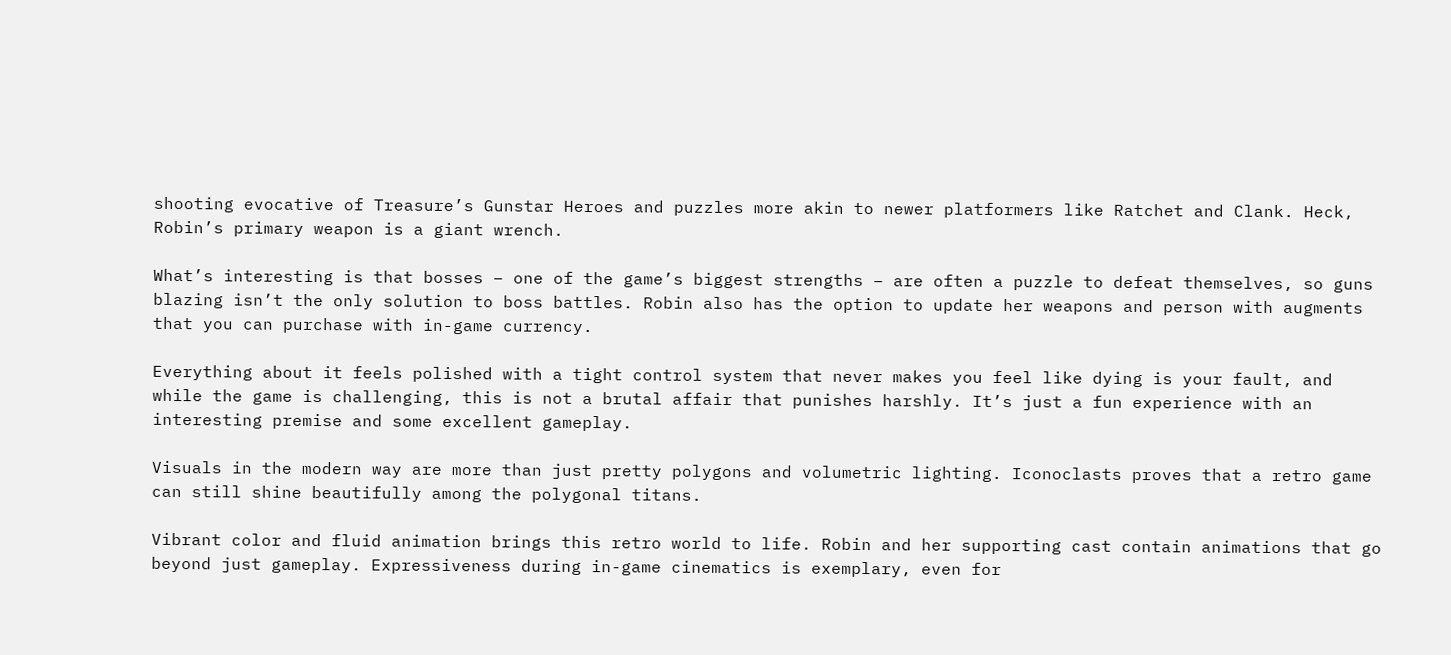shooting evocative of Treasure’s Gunstar Heroes and puzzles more akin to newer platformers like Ratchet and Clank. Heck, Robin’s primary weapon is a giant wrench.

What’s interesting is that bosses – one of the game’s biggest strengths – are often a puzzle to defeat themselves, so guns blazing isn’t the only solution to boss battles. Robin also has the option to update her weapons and person with augments that you can purchase with in-game currency.

Everything about it feels polished with a tight control system that never makes you feel like dying is your fault, and while the game is challenging, this is not a brutal affair that punishes harshly. It’s just a fun experience with an interesting premise and some excellent gameplay.

Visuals in the modern way are more than just pretty polygons and volumetric lighting. Iconoclasts proves that a retro game can still shine beautifully among the polygonal titans.

Vibrant color and fluid animation brings this retro world to life. Robin and her supporting cast contain animations that go beyond just gameplay. Expressiveness during in-game cinematics is exemplary, even for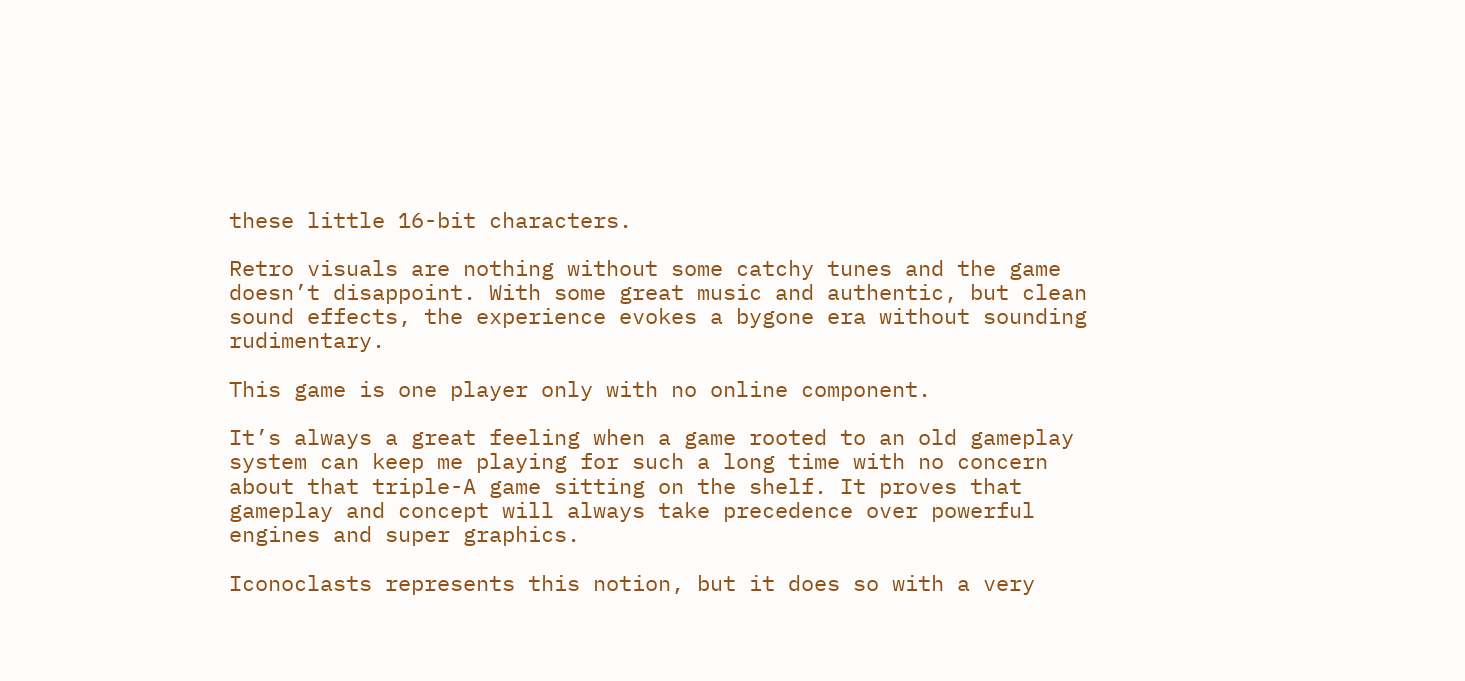these little 16-bit characters.

Retro visuals are nothing without some catchy tunes and the game doesn’t disappoint. With some great music and authentic, but clean sound effects, the experience evokes a bygone era without sounding rudimentary.

This game is one player only with no online component.

It’s always a great feeling when a game rooted to an old gameplay system can keep me playing for such a long time with no concern about that triple-A game sitting on the shelf. It proves that gameplay and concept will always take precedence over powerful engines and super graphics.

Iconoclasts represents this notion, but it does so with a very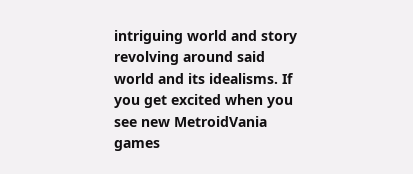intriguing world and story revolving around said world and its idealisms. If you get excited when you see new MetroidVania games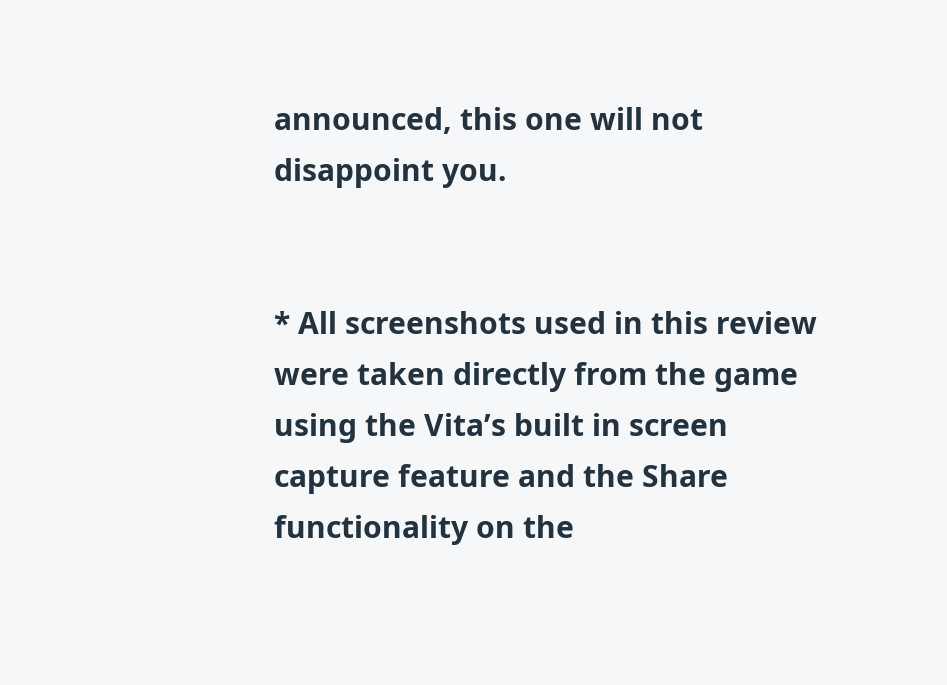announced, this one will not disappoint you.


* All screenshots used in this review were taken directly from the game using the Vita’s built in screen capture feature and the Share functionality on the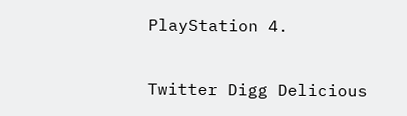PlayStation 4.

Twitter Digg Delicious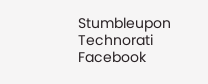Stumbleupon Technorati Facebook